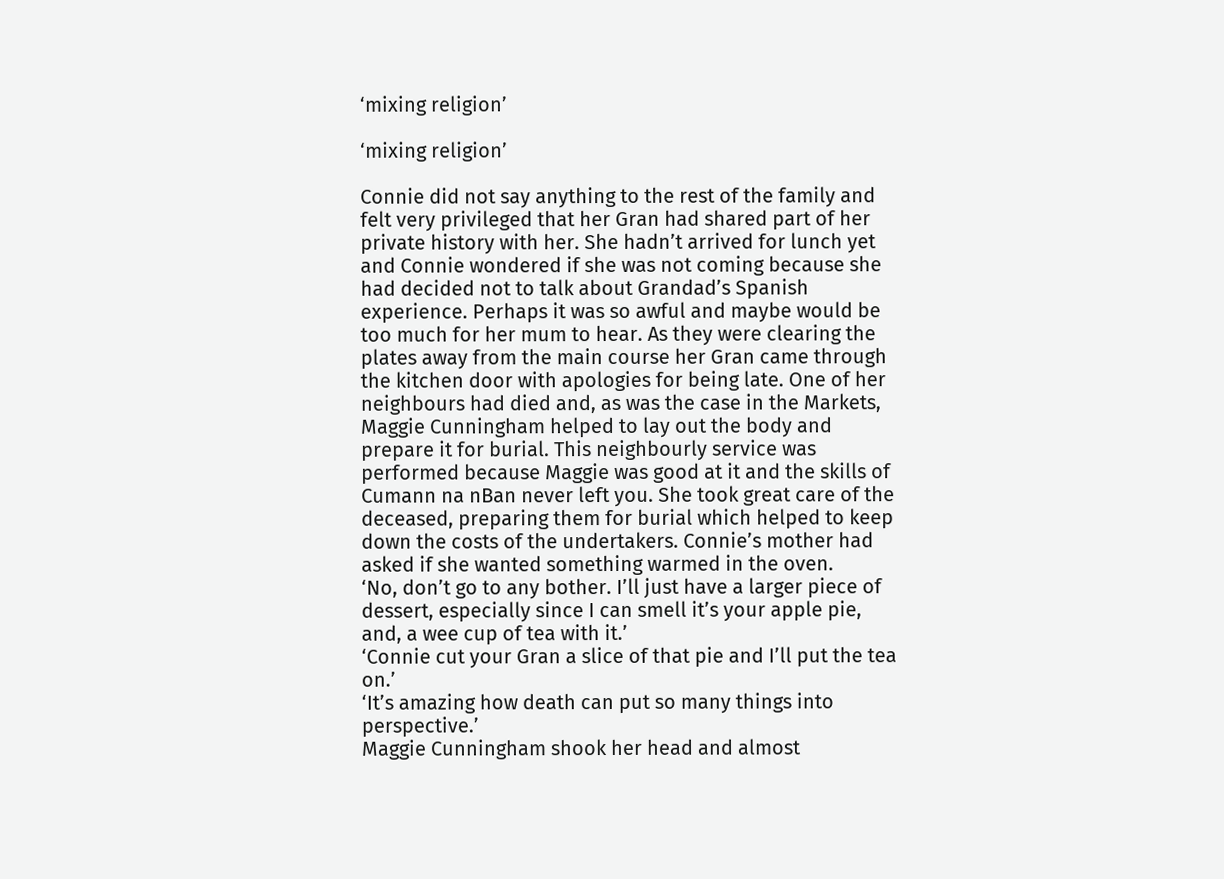‘mixing religion’

‘mixing religion’

Connie did not say anything to the rest of the family and felt very privileged that her Gran had shared part of her private history with her. She hadn’t arrived for lunch yet and Connie wondered if she was not coming because she had decided not to talk about Grandad’s Spanish experience. Perhaps it was so awful and maybe would be too much for her mum to hear. As they were clearing the plates away from the main course her Gran came through the kitchen door with apologies for being late. One of her neighbours had died and, as was the case in the Markets, Maggie Cunningham helped to lay out the body and prepare it for burial. This neighbourly service was performed because Maggie was good at it and the skills of Cumann na nBan never left you. She took great care of the deceased, preparing them for burial which helped to keep down the costs of the undertakers. Connie’s mother had asked if she wanted something warmed in the oven.
‘No, don’t go to any bother. I’ll just have a larger piece of dessert, especially since I can smell it’s your apple pie, and, a wee cup of tea with it.’
‘Connie cut your Gran a slice of that pie and I’ll put the tea on.’
‘It’s amazing how death can put so many things into perspective.’
Maggie Cunningham shook her head and almost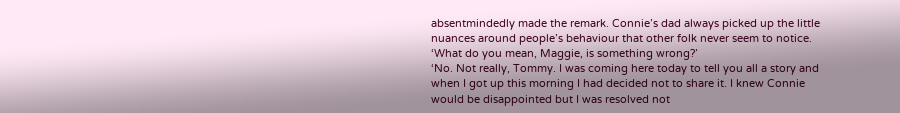absentmindedly made the remark. Connie’s dad always picked up the little nuances around people’s behaviour that other folk never seem to notice.
‘What do you mean, Maggie, is something wrong?’
‘No. Not really, Tommy. I was coming here today to tell you all a story and when I got up this morning I had decided not to share it. I knew Connie would be disappointed but I was resolved not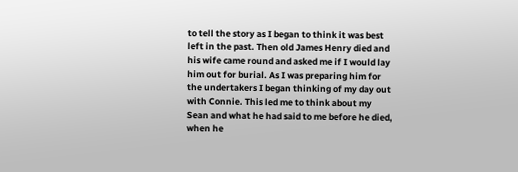to tell the story as I began to think it was best left in the past. Then old James Henry died and his wife came round and asked me if I would lay him out for burial. As I was preparing him for the undertakers I began thinking of my day out with Connie. This led me to think about my Sean and what he had said to me before he died, when he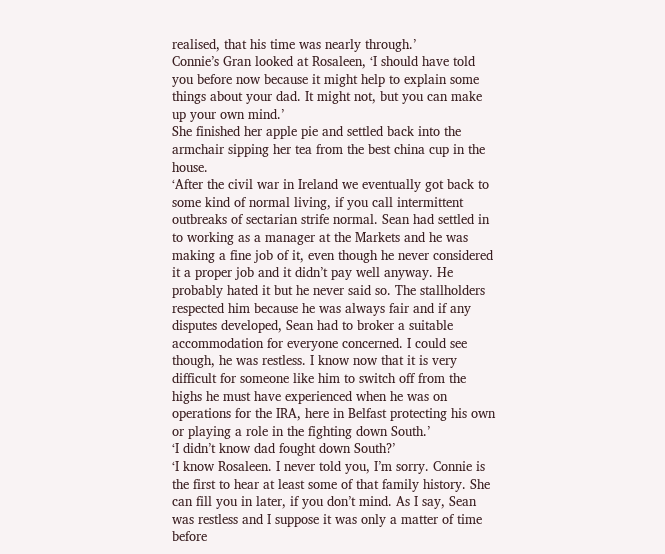realised, that his time was nearly through.’
Connie’s Gran looked at Rosaleen, ‘I should have told you before now because it might help to explain some things about your dad. It might not, but you can make up your own mind.’
She finished her apple pie and settled back into the armchair sipping her tea from the best china cup in the house.
‘After the civil war in Ireland we eventually got back to some kind of normal living, if you call intermittent outbreaks of sectarian strife normal. Sean had settled in to working as a manager at the Markets and he was making a fine job of it, even though he never considered it a proper job and it didn’t pay well anyway. He probably hated it but he never said so. The stallholders respected him because he was always fair and if any disputes developed, Sean had to broker a suitable accommodation for everyone concerned. I could see though, he was restless. I know now that it is very difficult for someone like him to switch off from the highs he must have experienced when he was on operations for the IRA, here in Belfast protecting his own or playing a role in the fighting down South.’
‘I didn’t know dad fought down South?’
‘I know Rosaleen. I never told you, I’m sorry. Connie is the first to hear at least some of that family history. She can fill you in later, if you don’t mind. As I say, Sean was restless and I suppose it was only a matter of time before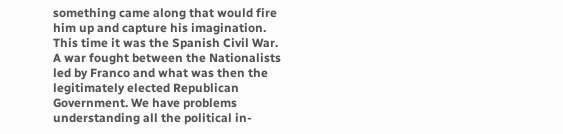something came along that would fire him up and capture his imagination. This time it was the Spanish Civil War. A war fought between the Nationalists led by Franco and what was then the legitimately elected Republican Government. We have problems understanding all the political in-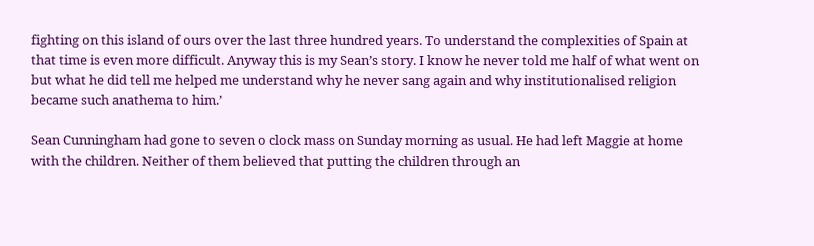fighting on this island of ours over the last three hundred years. To understand the complexities of Spain at that time is even more difficult. Anyway this is my Sean’s story. I know he never told me half of what went on but what he did tell me helped me understand why he never sang again and why institutionalised religion became such anathema to him.’

Sean Cunningham had gone to seven o clock mass on Sunday morning as usual. He had left Maggie at home with the children. Neither of them believed that putting the children through an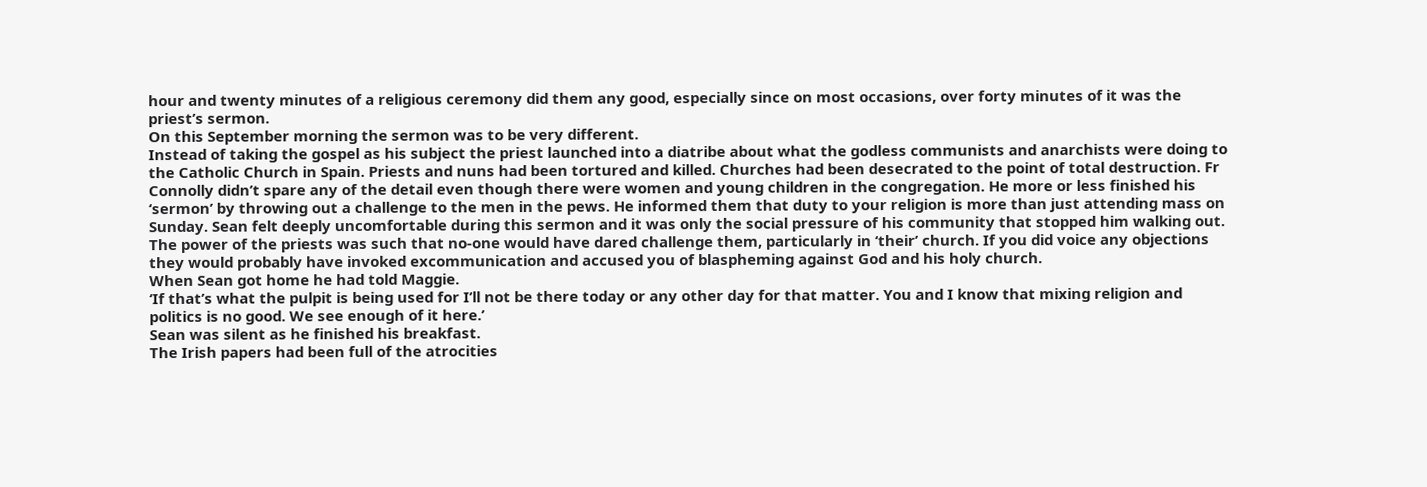hour and twenty minutes of a religious ceremony did them any good, especially since on most occasions, over forty minutes of it was the priest’s sermon.
On this September morning the sermon was to be very different.
Instead of taking the gospel as his subject the priest launched into a diatribe about what the godless communists and anarchists were doing to the Catholic Church in Spain. Priests and nuns had been tortured and killed. Churches had been desecrated to the point of total destruction. Fr Connolly didn’t spare any of the detail even though there were women and young children in the congregation. He more or less finished his ‘sermon’ by throwing out a challenge to the men in the pews. He informed them that duty to your religion is more than just attending mass on Sunday. Sean felt deeply uncomfortable during this sermon and it was only the social pressure of his community that stopped him walking out. The power of the priests was such that no-one would have dared challenge them, particularly in ‘their’ church. If you did voice any objections they would probably have invoked excommunication and accused you of blaspheming against God and his holy church.
When Sean got home he had told Maggie.
‘If that’s what the pulpit is being used for I’ll not be there today or any other day for that matter. You and I know that mixing religion and politics is no good. We see enough of it here.’
Sean was silent as he finished his breakfast.
The Irish papers had been full of the atrocities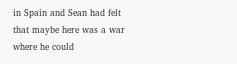in Spain and Sean had felt that maybe here was a war where he could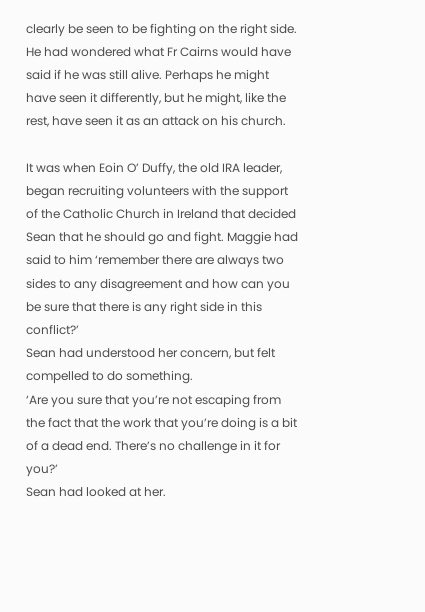clearly be seen to be fighting on the right side. He had wondered what Fr Cairns would have said if he was still alive. Perhaps he might have seen it differently, but he might, like the rest, have seen it as an attack on his church.

It was when Eoin O’ Duffy, the old IRA leader, began recruiting volunteers with the support of the Catholic Church in Ireland that decided Sean that he should go and fight. Maggie had said to him ‘remember there are always two sides to any disagreement and how can you be sure that there is any right side in this conflict?’
Sean had understood her concern, but felt compelled to do something.
‘Are you sure that you’re not escaping from the fact that the work that you’re doing is a bit of a dead end. There’s no challenge in it for you?’
Sean had looked at her.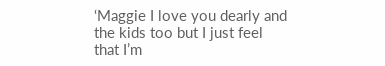‘Maggie I love you dearly and the kids too but I just feel that I’m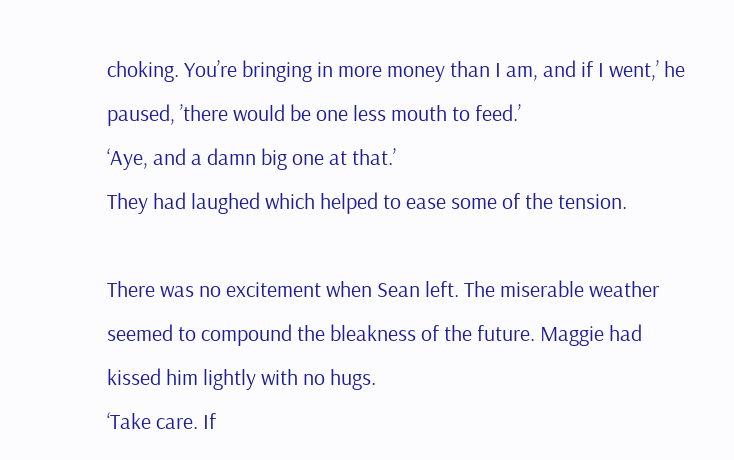choking. You’re bringing in more money than I am, and if I went,’ he paused, ’there would be one less mouth to feed.’
‘Aye, and a damn big one at that.’
They had laughed which helped to ease some of the tension.

There was no excitement when Sean left. The miserable weather seemed to compound the bleakness of the future. Maggie had kissed him lightly with no hugs.
‘Take care. If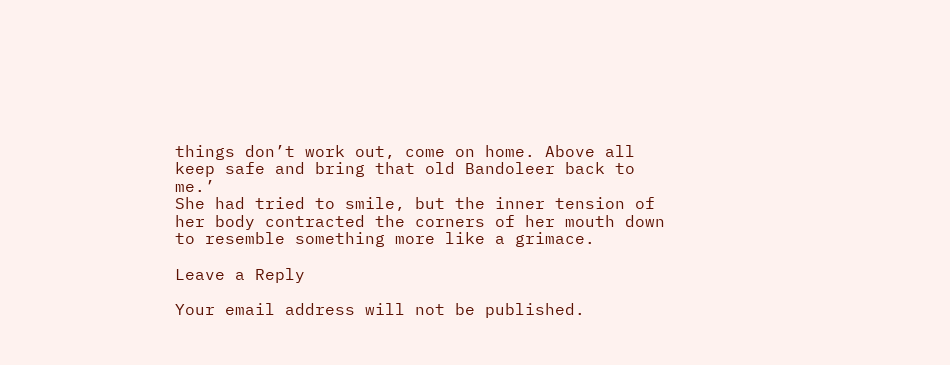things don’t work out, come on home. Above all keep safe and bring that old Bandoleer back to me.’
She had tried to smile, but the inner tension of her body contracted the corners of her mouth down to resemble something more like a grimace.

Leave a Reply

Your email address will not be published.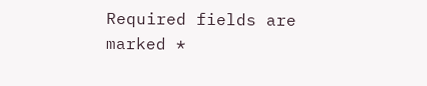Required fields are marked *